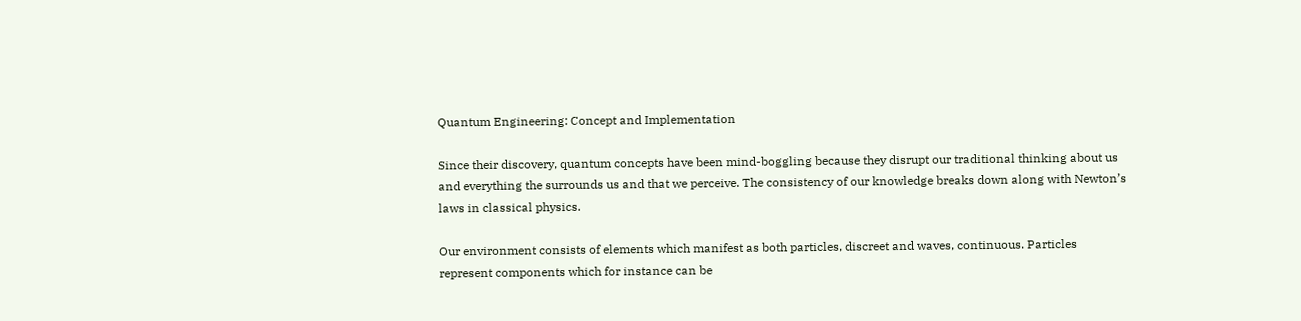Quantum Engineering: Concept and Implementation

Since their discovery, quantum concepts have been mind-boggling because they disrupt our traditional thinking about us and everything the surrounds us and that we perceive. The consistency of our knowledge breaks down along with Newton’s laws in classical physics.

Our environment consists of elements which manifest as both particles, discreet and waves, continuous. Particles represent components which for instance can be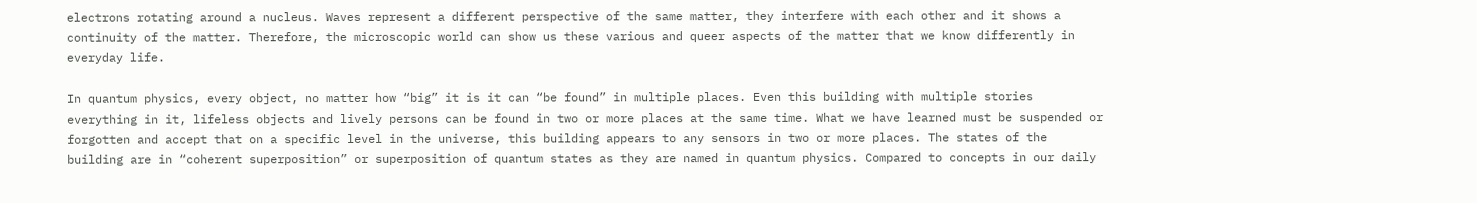electrons rotating around a nucleus. Waves represent a different perspective of the same matter, they interfere with each other and it shows a continuity of the matter. Therefore, the microscopic world can show us these various and queer aspects of the matter that we know differently in everyday life.

In quantum physics, every object, no matter how “big” it is it can “be found” in multiple places. Even this building with multiple stories everything in it, lifeless objects and lively persons can be found in two or more places at the same time. What we have learned must be suspended or forgotten and accept that on a specific level in the universe, this building appears to any sensors in two or more places. The states of the building are in “coherent superposition” or superposition of quantum states as they are named in quantum physics. Compared to concepts in our daily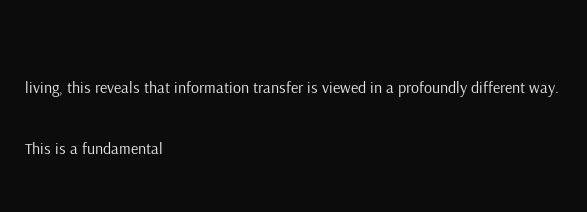living, this reveals that information transfer is viewed in a profoundly different way.

This is a fundamental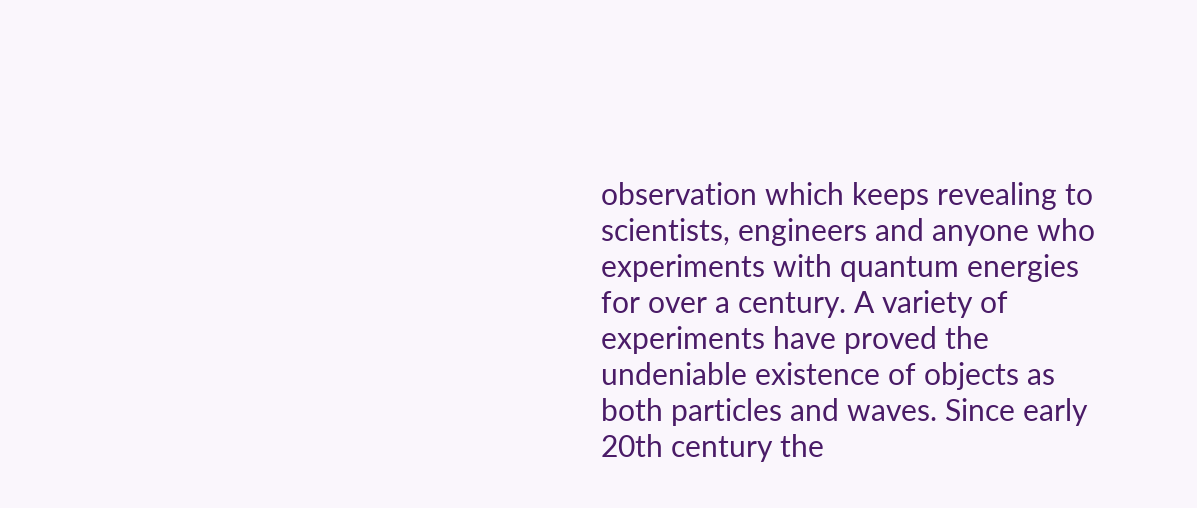observation which keeps revealing to scientists, engineers and anyone who experiments with quantum energies for over a century. A variety of experiments have proved the undeniable existence of objects as both particles and waves. Since early 20th century the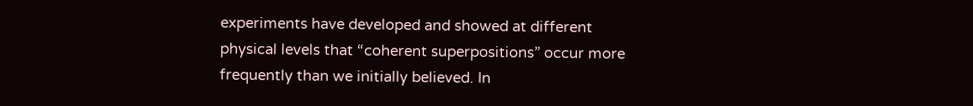experiments have developed and showed at different physical levels that “coherent superpositions” occur more frequently than we initially believed. In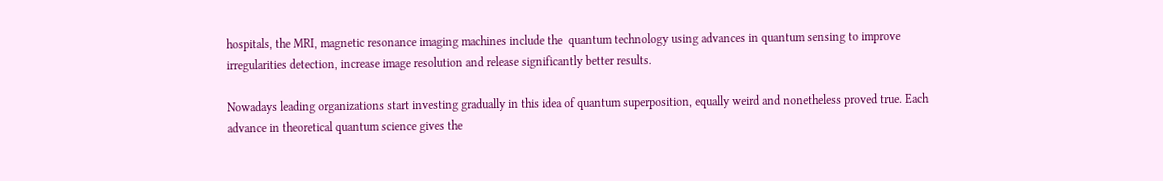hospitals, the MRI, magnetic resonance imaging machines include the  quantum technology using advances in quantum sensing to improve irregularities detection, increase image resolution and release significantly better results.

Nowadays leading organizations start investing gradually in this idea of quantum superposition, equally weird and nonetheless proved true. Each advance in theoretical quantum science gives the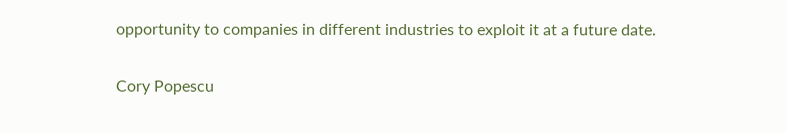opportunity to companies in different industries to exploit it at a future date.

Cory Popescu